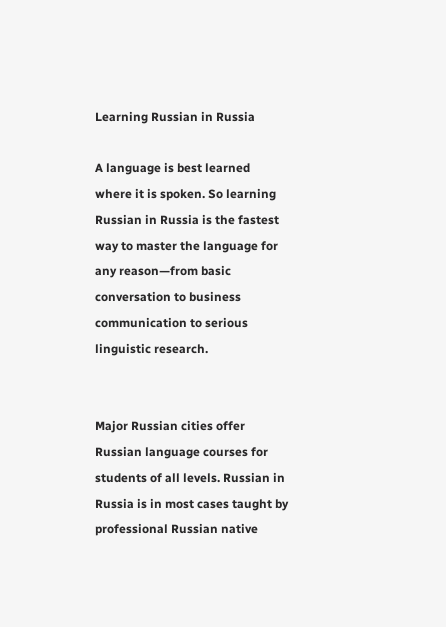Learning Russian in Russia

A language is best learned where it is spoken. So learning Russian in Russia is the fastest way to master the language for any reason—from basic conversation to business communication to serious linguistic research.


Major Russian cities offer Russian language courses for students of all levels. Russian in Russia is in most cases taught by professional Russian native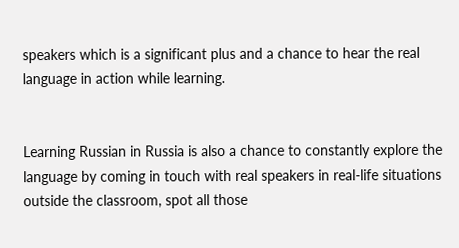speakers which is a significant plus and a chance to hear the real language in action while learning.


Learning Russian in Russia is also a chance to constantly explore the language by coming in touch with real speakers in real-life situations outside the classroom, spot all those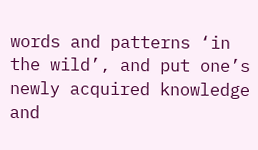words and patterns ‘in the wild’, and put one’s newly acquired knowledge and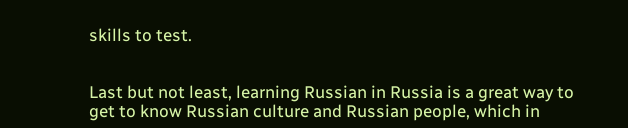skills to test.


Last but not least, learning Russian in Russia is a great way to get to know Russian culture and Russian people, which in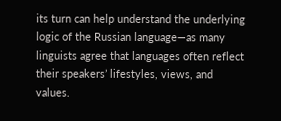its turn can help understand the underlying logic of the Russian language—as many linguists agree that languages often reflect their speakers’ lifestyles, views, and values.